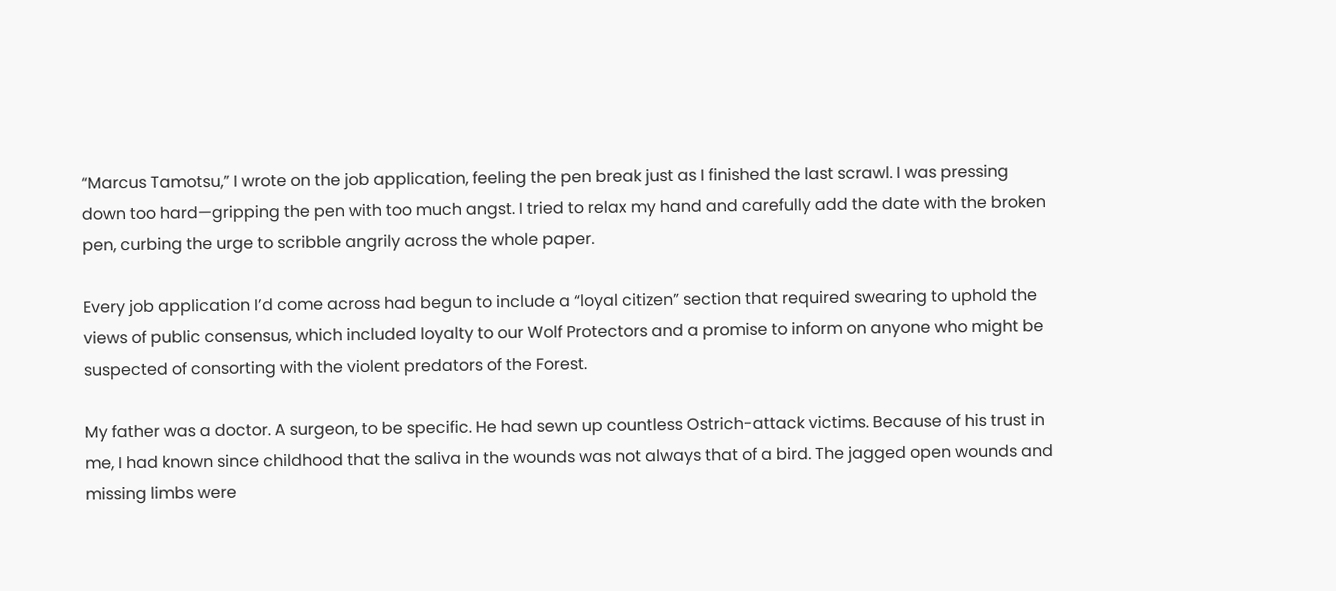“Marcus Tamotsu,” I wrote on the job application, feeling the pen break just as I finished the last scrawl. I was pressing down too hard—gripping the pen with too much angst. I tried to relax my hand and carefully add the date with the broken pen, curbing the urge to scribble angrily across the whole paper.

Every job application I’d come across had begun to include a “loyal citizen” section that required swearing to uphold the views of public consensus, which included loyalty to our Wolf Protectors and a promise to inform on anyone who might be suspected of consorting with the violent predators of the Forest.

My father was a doctor. A surgeon, to be specific. He had sewn up countless Ostrich-attack victims. Because of his trust in me, I had known since childhood that the saliva in the wounds was not always that of a bird. The jagged open wounds and missing limbs were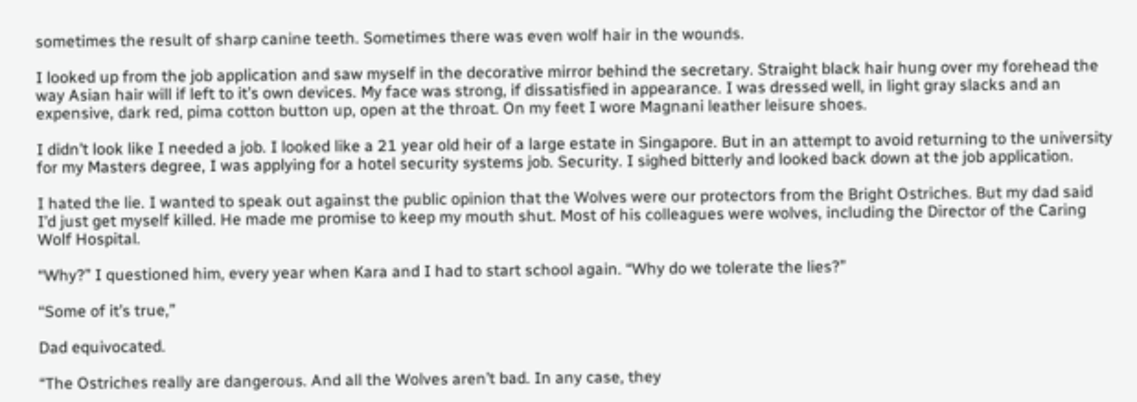sometimes the result of sharp canine teeth. Sometimes there was even wolf hair in the wounds.

I looked up from the job application and saw myself in the decorative mirror behind the secretary. Straight black hair hung over my forehead the way Asian hair will if left to it’s own devices. My face was strong, if dissatisfied in appearance. I was dressed well, in light gray slacks and an expensive, dark red, pima cotton button up, open at the throat. On my feet I wore Magnani leather leisure shoes.

I didn’t look like I needed a job. I looked like a 21 year old heir of a large estate in Singapore. But in an attempt to avoid returning to the university for my Masters degree, I was applying for a hotel security systems job. Security. I sighed bitterly and looked back down at the job application.

I hated the lie. I wanted to speak out against the public opinion that the Wolves were our protectors from the Bright Ostriches. But my dad said I’d just get myself killed. He made me promise to keep my mouth shut. Most of his colleagues were wolves, including the Director of the Caring Wolf Hospital.

“Why?” I questioned him, every year when Kara and I had to start school again. “Why do we tolerate the lies?”

“Some of it’s true,”

Dad equivocated.

“The Ostriches really are dangerous. And all the Wolves aren’t bad. In any case, they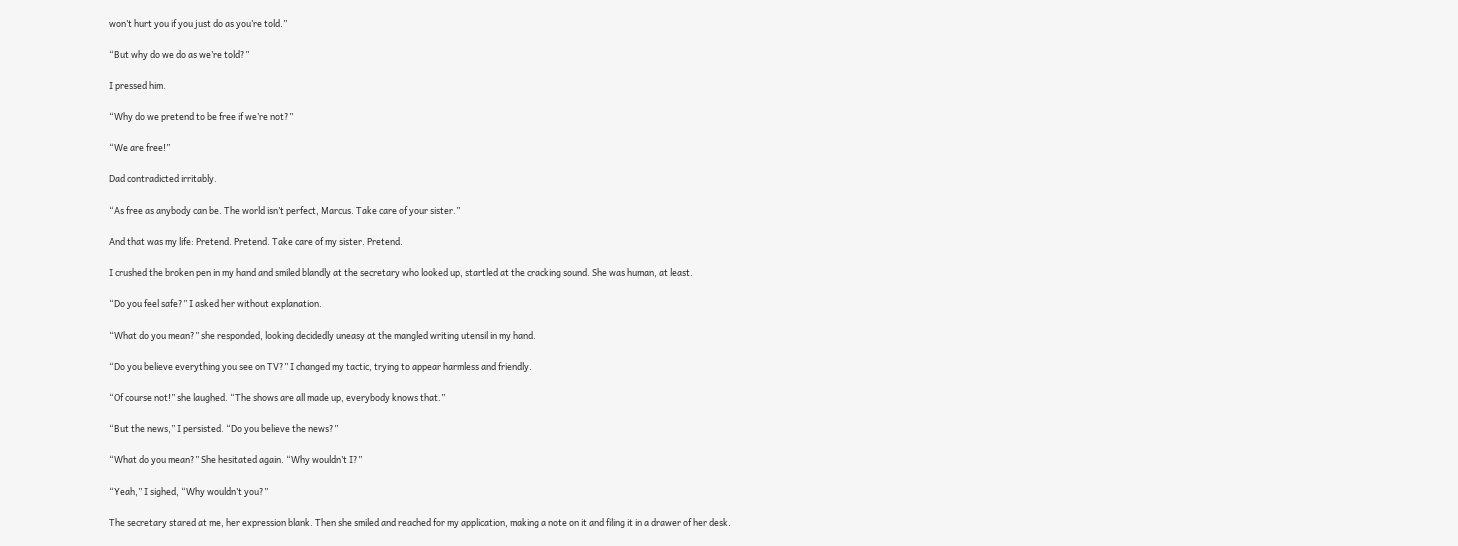won’t hurt you if you just do as you’re told.”

“But why do we do as we’re told?”

I pressed him.

“Why do we pretend to be free if we’re not?”

“We are free!”

Dad contradicted irritably.

“As free as anybody can be. The world isn’t perfect, Marcus. Take care of your sister.”

And that was my life: Pretend. Pretend. Take care of my sister. Pretend.

I crushed the broken pen in my hand and smiled blandly at the secretary who looked up, startled at the cracking sound. She was human, at least.

“Do you feel safe?” I asked her without explanation.

“What do you mean?” she responded, looking decidedly uneasy at the mangled writing utensil in my hand.

“Do you believe everything you see on TV?” I changed my tactic, trying to appear harmless and friendly.

“Of course not!” she laughed. “The shows are all made up, everybody knows that.”

“But the news,” I persisted. “Do you believe the news?”

“What do you mean?” She hesitated again. “Why wouldn’t I?”

“Yeah,” I sighed, “Why wouldn’t you?”

The secretary stared at me, her expression blank. Then she smiled and reached for my application, making a note on it and filing it in a drawer of her desk.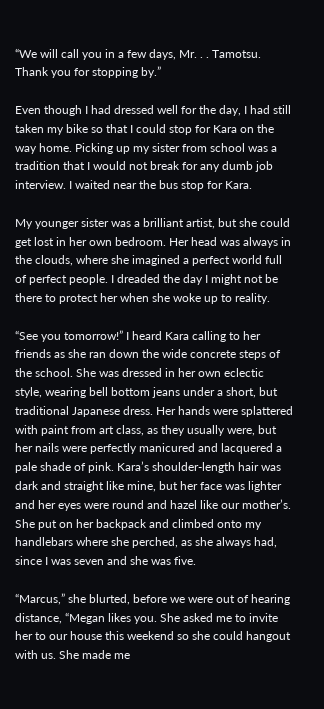“We will call you in a few days, Mr. . . Tamotsu. Thank you for stopping by.”

Even though I had dressed well for the day, I had still taken my bike so that I could stop for Kara on the way home. Picking up my sister from school was a tradition that I would not break for any dumb job interview. I waited near the bus stop for Kara.

My younger sister was a brilliant artist, but she could get lost in her own bedroom. Her head was always in the clouds, where she imagined a perfect world full of perfect people. I dreaded the day I might not be there to protect her when she woke up to reality.

“See you tomorrow!” I heard Kara calling to her friends as she ran down the wide concrete steps of the school. She was dressed in her own eclectic style, wearing bell bottom jeans under a short, but traditional Japanese dress. Her hands were splattered with paint from art class, as they usually were, but her nails were perfectly manicured and lacquered a pale shade of pink. Kara’s shoulder-length hair was dark and straight like mine, but her face was lighter and her eyes were round and hazel like our mother’s. She put on her backpack and climbed onto my handlebars where she perched, as she always had, since I was seven and she was five.

“Marcus,” she blurted, before we were out of hearing distance, “Megan likes you. She asked me to invite her to our house this weekend so she could hangout with us. She made me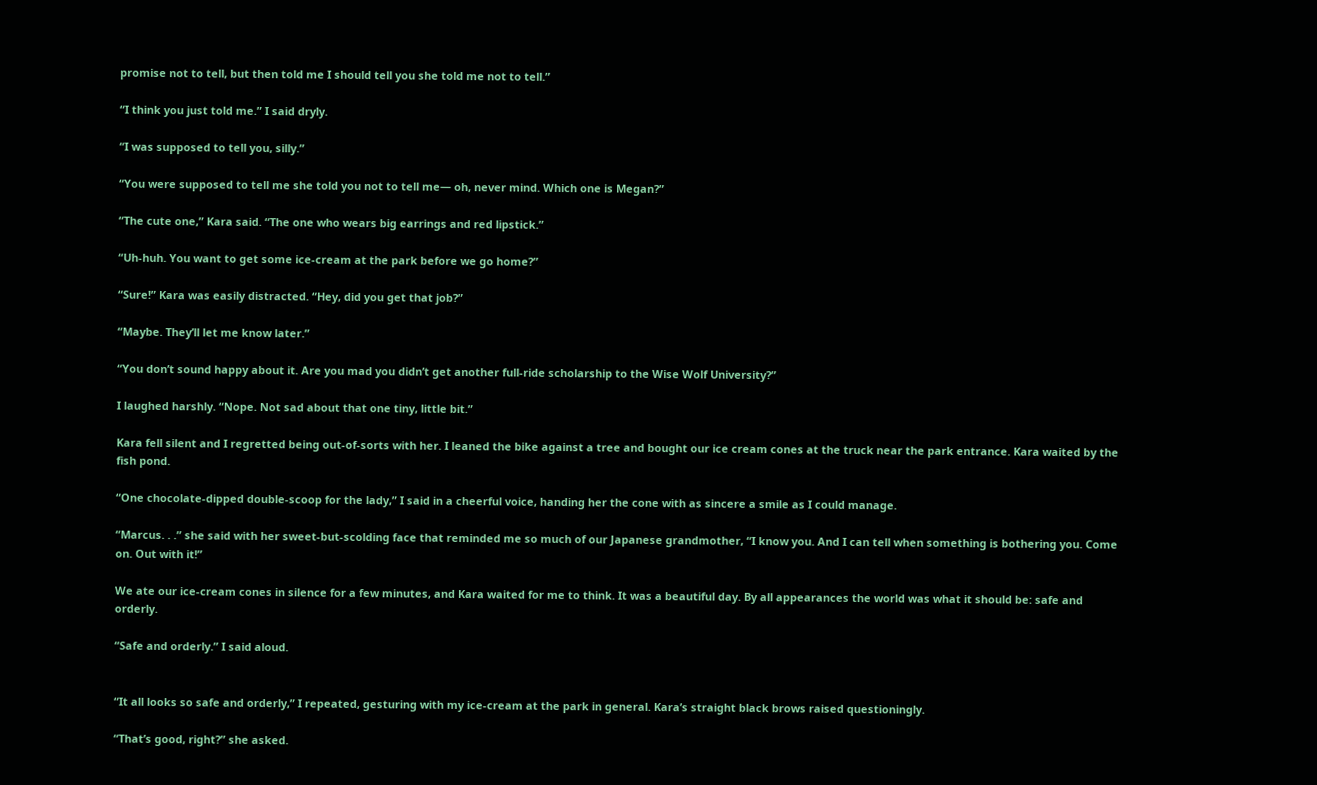promise not to tell, but then told me I should tell you she told me not to tell.”

“I think you just told me.” I said dryly.

“I was supposed to tell you, silly.”

“You were supposed to tell me she told you not to tell me— oh, never mind. Which one is Megan?”

“The cute one,” Kara said. “The one who wears big earrings and red lipstick.”

“Uh-huh. You want to get some ice-cream at the park before we go home?”

“Sure!” Kara was easily distracted. “Hey, did you get that job?”

“Maybe. They’ll let me know later.”

“You don’t sound happy about it. Are you mad you didn’t get another full-ride scholarship to the Wise Wolf University?”

I laughed harshly. “Nope. Not sad about that one tiny, little bit.”

Kara fell silent and I regretted being out-of-sorts with her. I leaned the bike against a tree and bought our ice cream cones at the truck near the park entrance. Kara waited by the fish pond.

“One chocolate-dipped double-scoop for the lady,” I said in a cheerful voice, handing her the cone with as sincere a smile as I could manage.

“Marcus. . .” she said with her sweet-but-scolding face that reminded me so much of our Japanese grandmother, “I know you. And I can tell when something is bothering you. Come on. Out with it!”

We ate our ice-cream cones in silence for a few minutes, and Kara waited for me to think. It was a beautiful day. By all appearances the world was what it should be: safe and orderly.

“Safe and orderly.” I said aloud.


“It all looks so safe and orderly,” I repeated, gesturing with my ice-cream at the park in general. Kara’s straight black brows raised questioningly.

“That’s good, right?” she asked.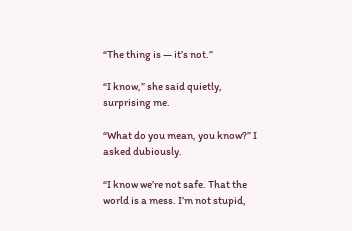“The thing is — it’s not.”

“I know,” she said quietly, surprising me.

“What do you mean, you know?” I asked dubiously.

“I know we’re not safe. That the world is a mess. I’m not stupid,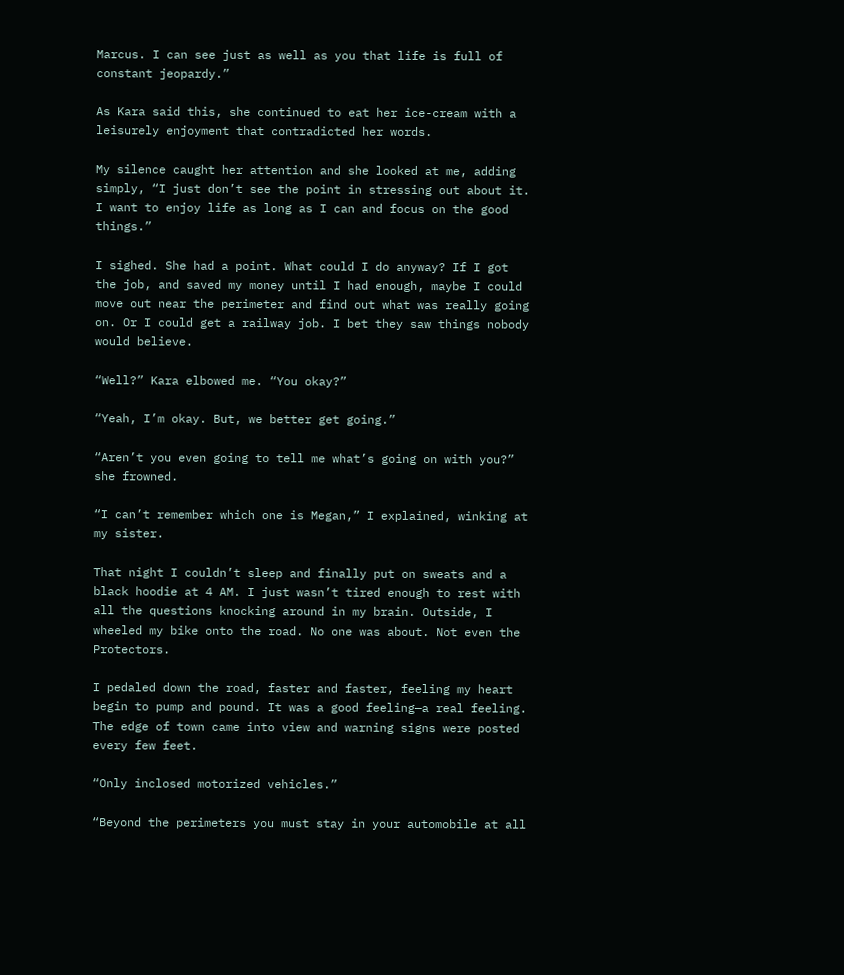Marcus. I can see just as well as you that life is full of constant jeopardy.”

As Kara said this, she continued to eat her ice-cream with a leisurely enjoyment that contradicted her words.

My silence caught her attention and she looked at me, adding simply, “I just don’t see the point in stressing out about it. I want to enjoy life as long as I can and focus on the good things.”

I sighed. She had a point. What could I do anyway? If I got the job, and saved my money until I had enough, maybe I could move out near the perimeter and find out what was really going on. Or I could get a railway job. I bet they saw things nobody would believe.

“Well?” Kara elbowed me. “You okay?”

“Yeah, I’m okay. But, we better get going.”

“Aren’t you even going to tell me what’s going on with you?” she frowned.

“I can’t remember which one is Megan,” I explained, winking at my sister.

That night I couldn’t sleep and finally put on sweats and a black hoodie at 4 AM. I just wasn’t tired enough to rest with all the questions knocking around in my brain. Outside, I wheeled my bike onto the road. No one was about. Not even the Protectors.

I pedaled down the road, faster and faster, feeling my heart begin to pump and pound. It was a good feeling—a real feeling. The edge of town came into view and warning signs were posted every few feet.

“Only inclosed motorized vehicles.”

“Beyond the perimeters you must stay in your automobile at all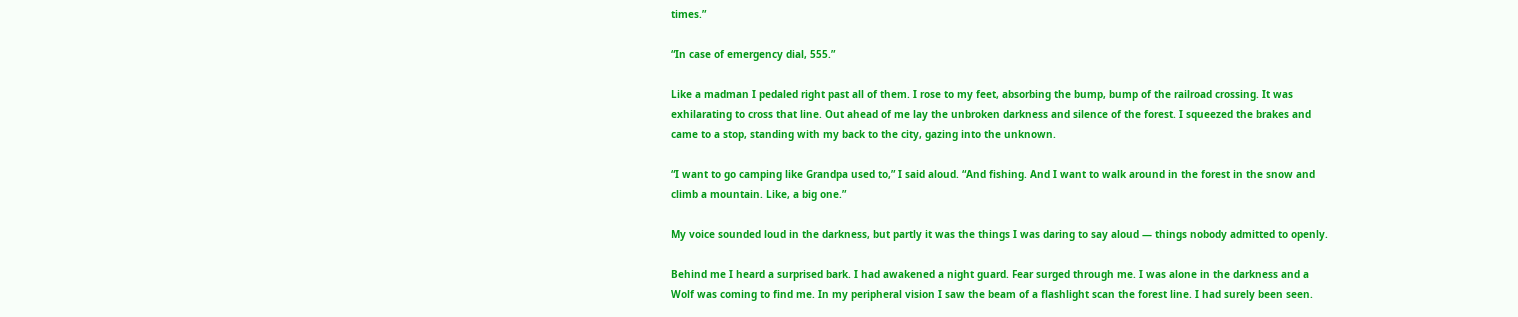times.”

“In case of emergency dial, 555.”

Like a madman I pedaled right past all of them. I rose to my feet, absorbing the bump, bump of the railroad crossing. It was exhilarating to cross that line. Out ahead of me lay the unbroken darkness and silence of the forest. I squeezed the brakes and came to a stop, standing with my back to the city, gazing into the unknown.

“I want to go camping like Grandpa used to,” I said aloud. “And fishing. And I want to walk around in the forest in the snow and climb a mountain. Like, a big one.”

My voice sounded loud in the darkness, but partly it was the things I was daring to say aloud — things nobody admitted to openly.

Behind me I heard a surprised bark. I had awakened a night guard. Fear surged through me. I was alone in the darkness and a Wolf was coming to find me. In my peripheral vision I saw the beam of a flashlight scan the forest line. I had surely been seen.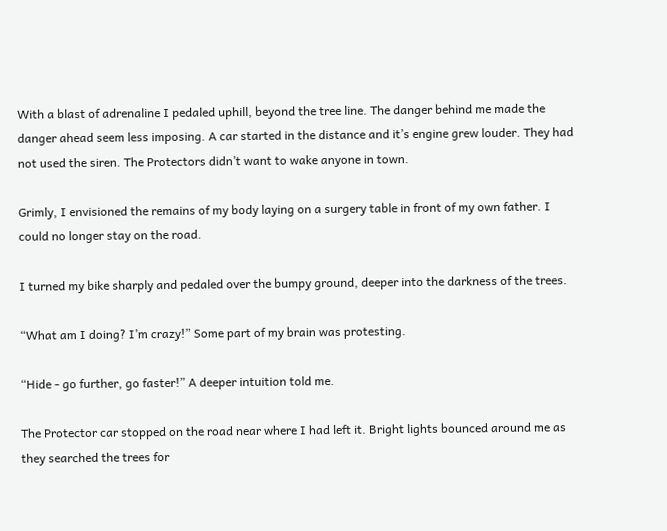With a blast of adrenaline I pedaled uphill, beyond the tree line. The danger behind me made the danger ahead seem less imposing. A car started in the distance and it’s engine grew louder. They had not used the siren. The Protectors didn’t want to wake anyone in town.

Grimly, I envisioned the remains of my body laying on a surgery table in front of my own father. I could no longer stay on the road.

I turned my bike sharply and pedaled over the bumpy ground, deeper into the darkness of the trees.

“What am I doing? I’m crazy!” Some part of my brain was protesting.

“Hide - go further, go faster!” A deeper intuition told me.

The Protector car stopped on the road near where I had left it. Bright lights bounced around me as they searched the trees for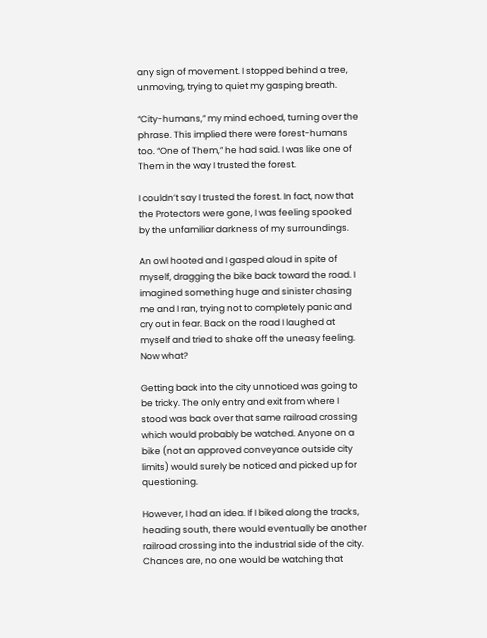any sign of movement. I stopped behind a tree, unmoving, trying to quiet my gasping breath.

“City-humans,” my mind echoed, turning over the phrase. This implied there were forest-humans too. “One of Them,” he had said. I was like one of Them in the way I trusted the forest.

I couldn’t say I trusted the forest. In fact, now that the Protectors were gone, I was feeling spooked by the unfamiliar darkness of my surroundings.

An owl hooted and I gasped aloud in spite of myself, dragging the bike back toward the road. I imagined something huge and sinister chasing me and I ran, trying not to completely panic and cry out in fear. Back on the road I laughed at myself and tried to shake off the uneasy feeling. Now what?

Getting back into the city unnoticed was going to be tricky. The only entry and exit from where I stood was back over that same railroad crossing which would probably be watched. Anyone on a bike (not an approved conveyance outside city limits) would surely be noticed and picked up for questioning.

However, I had an idea. If I biked along the tracks, heading south, there would eventually be another railroad crossing into the industrial side of the city. Chances are, no one would be watching that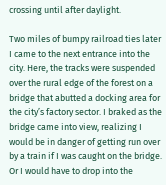crossing until after daylight.

Two miles of bumpy railroad ties later I came to the next entrance into the city. Here, the tracks were suspended over the rural edge of the forest on a bridge that abutted a docking area for the city’s factory sector. I braked as the bridge came into view, realizing I would be in danger of getting run over by a train if I was caught on the bridge. Or I would have to drop into the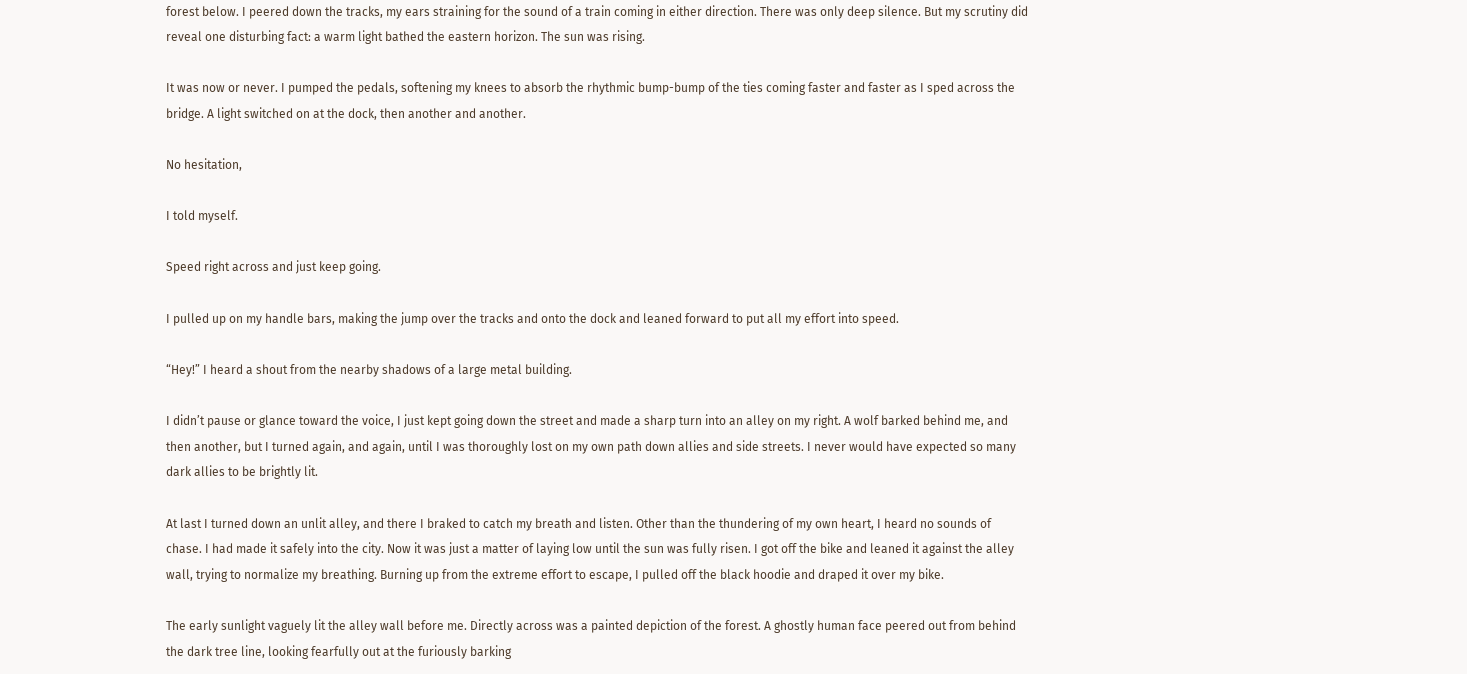forest below. I peered down the tracks, my ears straining for the sound of a train coming in either direction. There was only deep silence. But my scrutiny did reveal one disturbing fact: a warm light bathed the eastern horizon. The sun was rising.

It was now or never. I pumped the pedals, softening my knees to absorb the rhythmic bump-bump of the ties coming faster and faster as I sped across the bridge. A light switched on at the dock, then another and another.

No hesitation,

I told myself.

Speed right across and just keep going.

I pulled up on my handle bars, making the jump over the tracks and onto the dock and leaned forward to put all my effort into speed.

“Hey!” I heard a shout from the nearby shadows of a large metal building.

I didn’t pause or glance toward the voice, I just kept going down the street and made a sharp turn into an alley on my right. A wolf barked behind me, and then another, but I turned again, and again, until I was thoroughly lost on my own path down allies and side streets. I never would have expected so many dark allies to be brightly lit.

At last I turned down an unlit alley, and there I braked to catch my breath and listen. Other than the thundering of my own heart, I heard no sounds of chase. I had made it safely into the city. Now it was just a matter of laying low until the sun was fully risen. I got off the bike and leaned it against the alley wall, trying to normalize my breathing. Burning up from the extreme effort to escape, I pulled off the black hoodie and draped it over my bike.

The early sunlight vaguely lit the alley wall before me. Directly across was a painted depiction of the forest. A ghostly human face peered out from behind the dark tree line, looking fearfully out at the furiously barking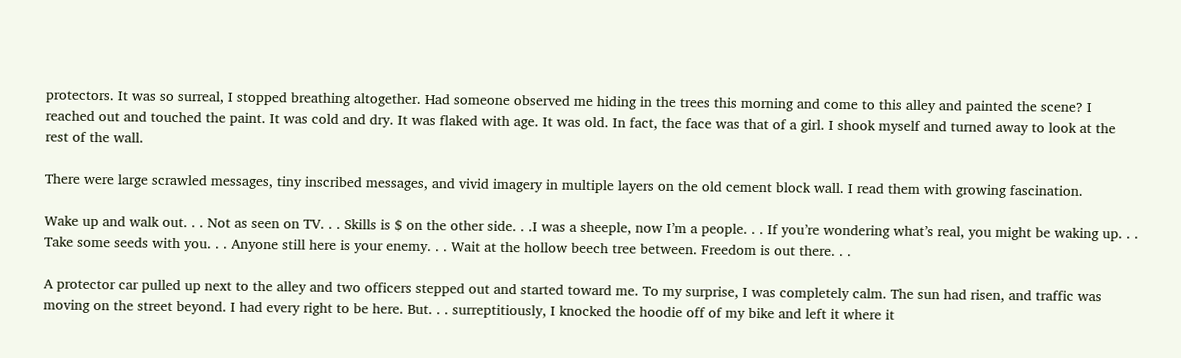protectors. It was so surreal, I stopped breathing altogether. Had someone observed me hiding in the trees this morning and come to this alley and painted the scene? I reached out and touched the paint. It was cold and dry. It was flaked with age. It was old. In fact, the face was that of a girl. I shook myself and turned away to look at the rest of the wall.

There were large scrawled messages, tiny inscribed messages, and vivid imagery in multiple layers on the old cement block wall. I read them with growing fascination.

Wake up and walk out. . . Not as seen on TV. . . Skills is $ on the other side. . .I was a sheeple, now I’m a people. . . If you’re wondering what’s real, you might be waking up. . . Take some seeds with you. . . Anyone still here is your enemy. . . Wait at the hollow beech tree between. Freedom is out there. . .

A protector car pulled up next to the alley and two officers stepped out and started toward me. To my surprise, I was completely calm. The sun had risen, and traffic was moving on the street beyond. I had every right to be here. But. . . surreptitiously, I knocked the hoodie off of my bike and left it where it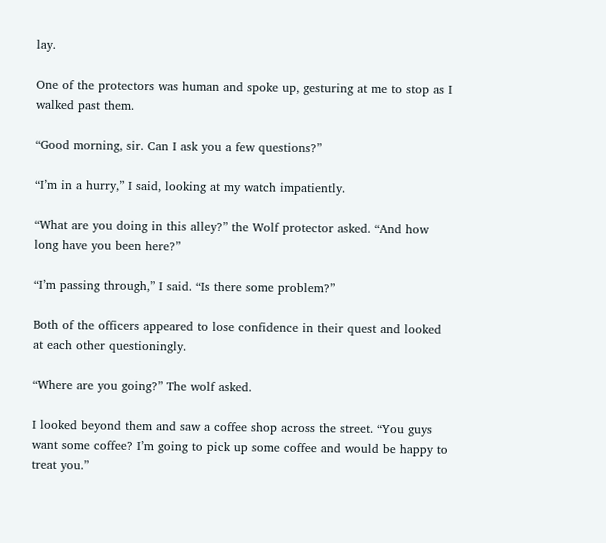lay.

One of the protectors was human and spoke up, gesturing at me to stop as I walked past them.

“Good morning, sir. Can I ask you a few questions?”

“I’m in a hurry,” I said, looking at my watch impatiently.

“What are you doing in this alley?” the Wolf protector asked. “And how long have you been here?”

“I’m passing through,” I said. “Is there some problem?”

Both of the officers appeared to lose confidence in their quest and looked at each other questioningly.

“Where are you going?” The wolf asked.

I looked beyond them and saw a coffee shop across the street. “You guys want some coffee? I’m going to pick up some coffee and would be happy to treat you.”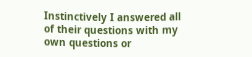Instinctively I answered all of their questions with my own questions or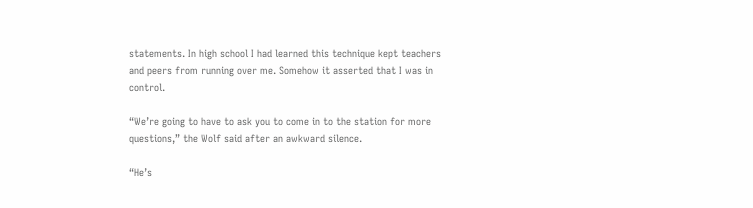statements. In high school I had learned this technique kept teachers and peers from running over me. Somehow it asserted that I was in control.

“We’re going to have to ask you to come in to the station for more questions,” the Wolf said after an awkward silence.

“He’s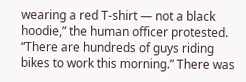wearing a red T-shirt — not a black hoodie,” the human officer protested. “There are hundreds of guys riding bikes to work this morning.” There was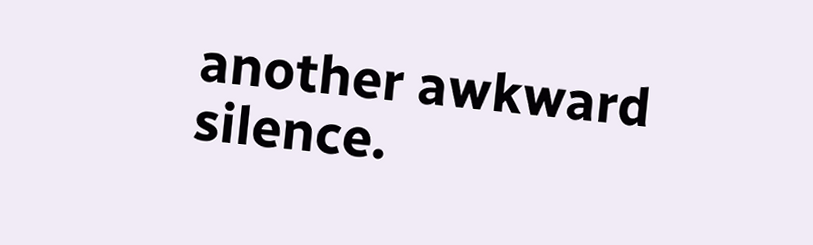another awkward silence.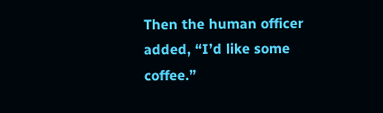Then the human officer added, “I’d like some coffee.”